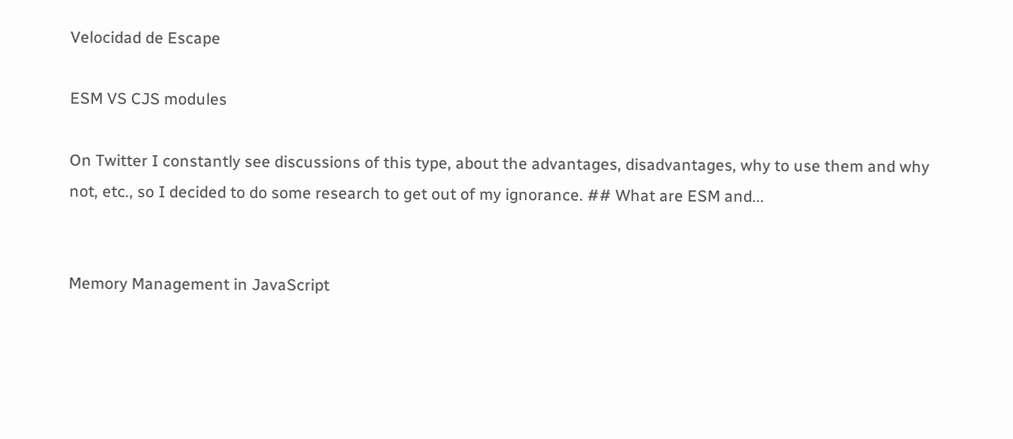Velocidad de Escape

ESM VS CJS modules

On Twitter I constantly see discussions of this type, about the advantages, disadvantages, why to use them and why not, etc., so I decided to do some research to get out of my ignorance. ## What are ESM and...


Memory Management in JavaScript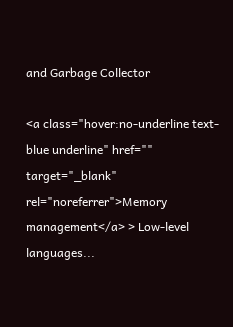and Garbage Collector

<a class="hover:no-underline text-blue underline" href="" target="_blank" rel="noreferrer">Memory management</a> > Low-level languages...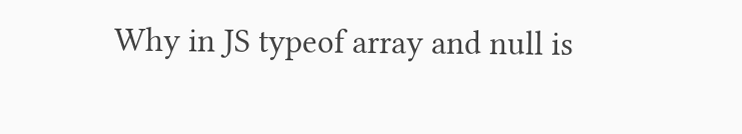Why in JS typeof array and null is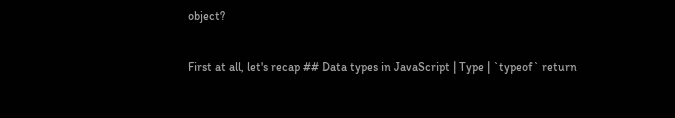object?

First at all, let's recap ## Data types in JavaScript | Type | `typeof` return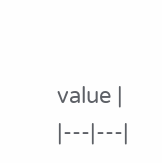value | |---|---|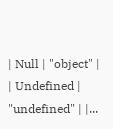| Null | "object" | | Undefined | "undefined" | |...